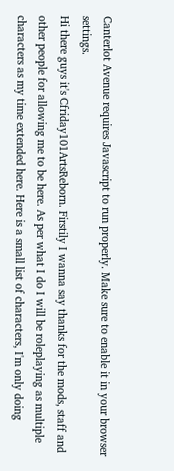Canterlot Avenue requires Javascript to run properly. Make sure to enable it in your browser settings.
Hi there guys it's Cfriday101ArtsReborn. Firstily I wanna say thanks for the mods, staff and other people for allowing me to be here. As per what I do I will be roleplaying as multiple characters as my time extended here. Here is a small list of characters, I'm only doing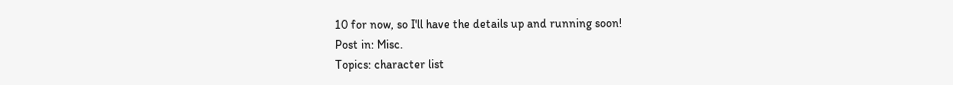10 for now, so I'll have the details up and running soon!
Post in: Misc.
Topics: character list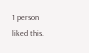1 person liked this.